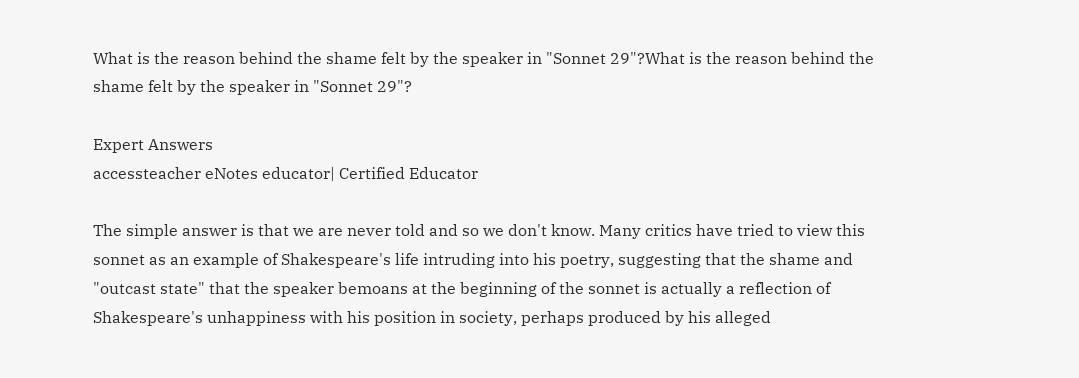What is the reason behind the shame felt by the speaker in "Sonnet 29"?What is the reason behind the shame felt by the speaker in "Sonnet 29"?

Expert Answers
accessteacher eNotes educator| Certified Educator

The simple answer is that we are never told and so we don't know. Many critics have tried to view this sonnet as an example of Shakespeare's life intruding into his poetry, suggesting that the shame and "outcast state" that the speaker bemoans at the beginning of the sonnet is actually a reflection of Shakespeare's unhappiness with his position in society, perhaps produced by his alleged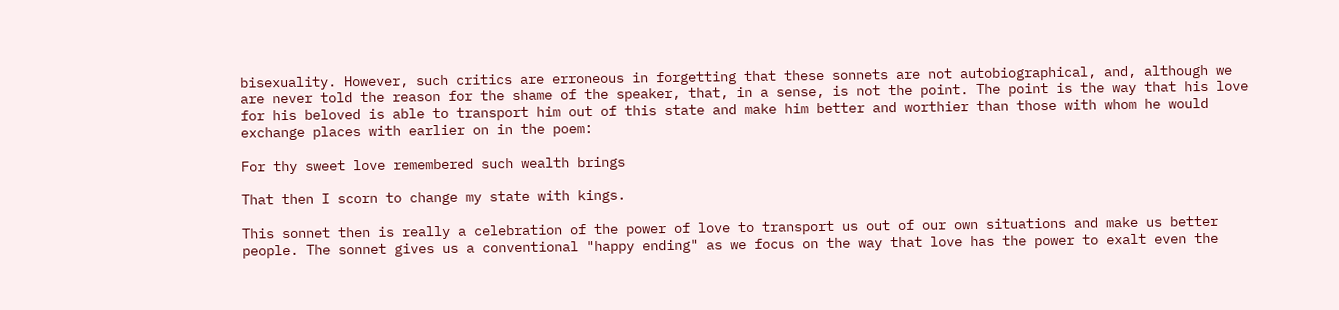bisexuality. However, such critics are erroneous in forgetting that these sonnets are not autobiographical, and, although we are never told the reason for the shame of the speaker, that, in a sense, is not the point. The point is the way that his love for his beloved is able to transport him out of this state and make him better and worthier than those with whom he would exchange places with earlier on in the poem:

For thy sweet love remembered such wealth brings

That then I scorn to change my state with kings.

This sonnet then is really a celebration of the power of love to transport us out of our own situations and make us better people. The sonnet gives us a conventional "happy ending" as we focus on the way that love has the power to exalt even the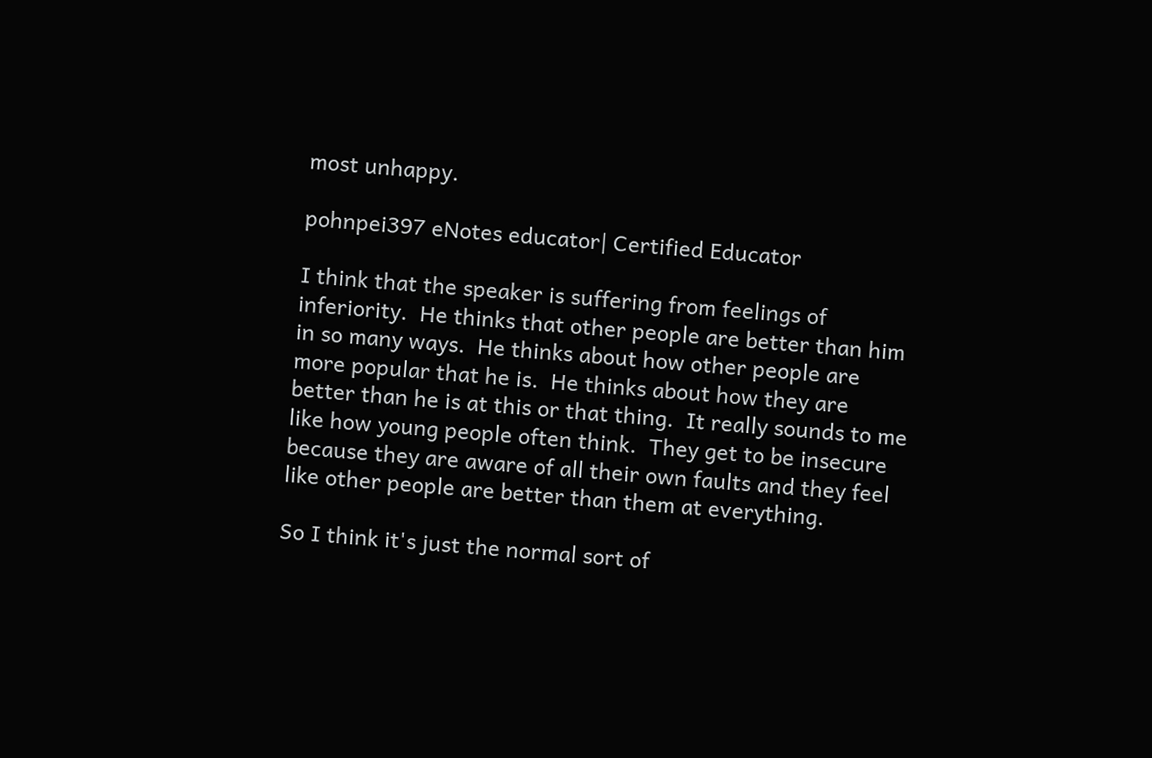most unhappy.

pohnpei397 eNotes educator| Certified Educator

I think that the speaker is suffering from feelings of inferiority.  He thinks that other people are better than him in so many ways.  He thinks about how other people are more popular that he is.  He thinks about how they are better than he is at this or that thing.  It really sounds to me like how young people often think.  They get to be insecure because they are aware of all their own faults and they feel like other people are better than them at everything.

So I think it's just the normal sort of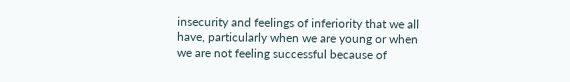insecurity and feelings of inferiority that we all have, particularly when we are young or when we are not feeling successful because of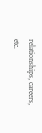relationships, careers, etc.